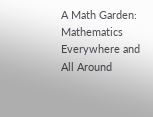A Math Garden: Mathematics Everywhere and All Around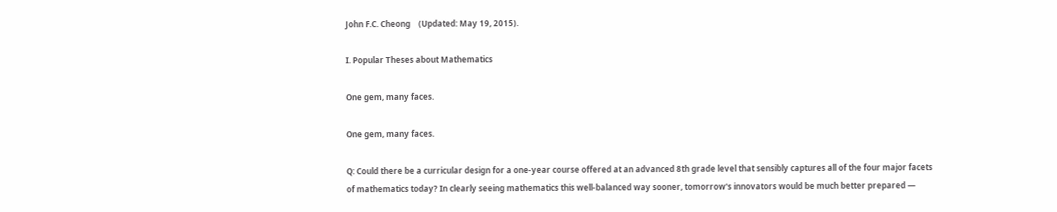John F.C. Cheong    (Updated: May 19, 2015).

I. Popular Theses about Mathematics

One gem, many faces.

One gem, many faces.

Q: Could there be a curricular design for a one-year course offered at an advanced 8th grade level that sensibly captures all of the four major facets of mathematics today? In clearly seeing mathematics this well-balanced way sooner, tomorrow's innovators would be much better prepared —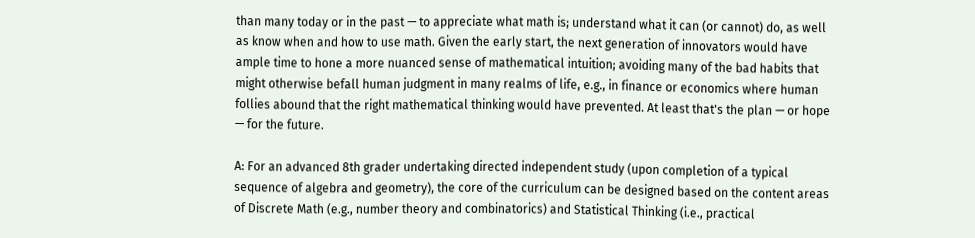than many today or in the past — to appreciate what math is; understand what it can (or cannot) do, as well as know when and how to use math. Given the early start, the next generation of innovators would have ample time to hone a more nuanced sense of mathematical intuition; avoiding many of the bad habits that might otherwise befall human judgment in many realms of life, e.g., in finance or economics where human follies abound that the right mathematical thinking would have prevented. At least that's the plan — or hope — for the future.

A: For an advanced 8th grader undertaking directed independent study (upon completion of a typical sequence of algebra and geometry), the core of the curriculum can be designed based on the content areas of Discrete Math (e.g., number theory and combinatorics) and Statistical Thinking (i.e., practical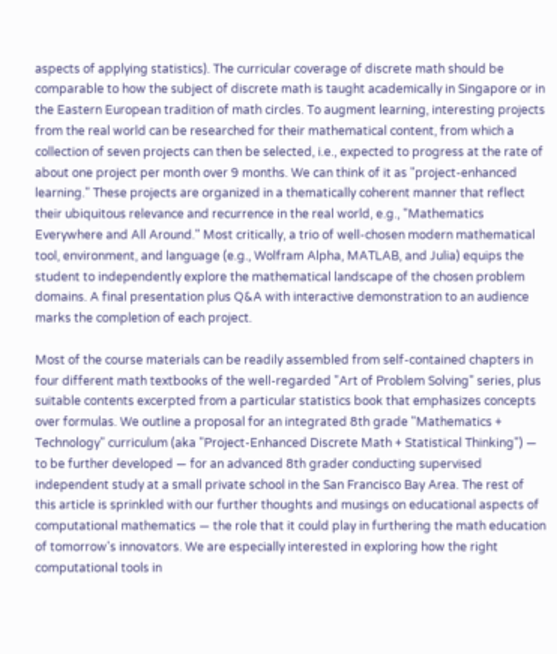aspects of applying statistics). The curricular coverage of discrete math should be comparable to how the subject of discrete math is taught academically in Singapore or in the Eastern European tradition of math circles. To augment learning, interesting projects from the real world can be researched for their mathematical content, from which a collection of seven projects can then be selected, i.e., expected to progress at the rate of about one project per month over 9 months. We can think of it as "project-enhanced learning." These projects are organized in a thematically coherent manner that reflect their ubiquitous relevance and recurrence in the real world, e.g., "Mathematics Everywhere and All Around." Most critically, a trio of well-chosen modern mathematical tool, environment, and language (e.g., Wolfram Alpha, MATLAB, and Julia) equips the student to independently explore the mathematical landscape of the chosen problem domains. A final presentation plus Q&A with interactive demonstration to an audience marks the completion of each project.

Most of the course materials can be readily assembled from self-contained chapters in four different math textbooks of the well-regarded "Art of Problem Solving" series, plus suitable contents excerpted from a particular statistics book that emphasizes concepts over formulas. We outline a proposal for an integrated 8th grade "Mathematics + Technology" curriculum (aka "Project-Enhanced Discrete Math + Statistical Thinking") — to be further developed — for an advanced 8th grader conducting supervised independent study at a small private school in the San Francisco Bay Area. The rest of this article is sprinkled with our further thoughts and musings on educational aspects of computational mathematics — the role that it could play in furthering the math education of tomorrow's innovators. We are especially interested in exploring how the right computational tools in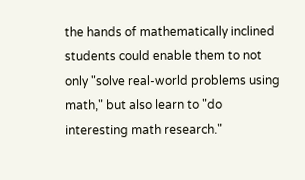the hands of mathematically inclined students could enable them to not only "solve real-world problems using math," but also learn to "do interesting math research."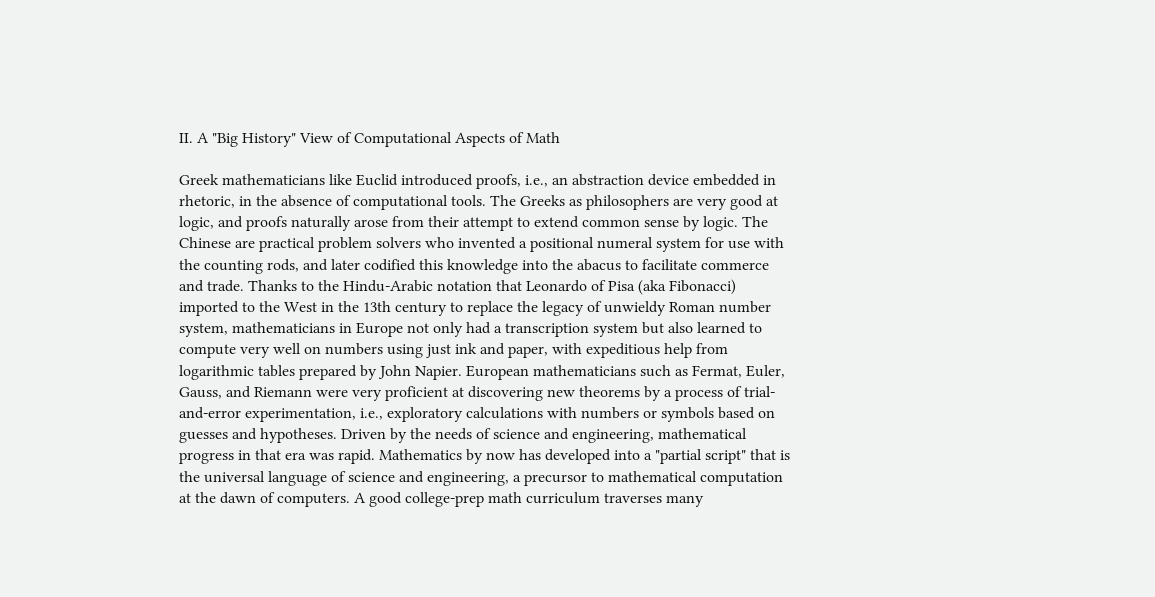II. A "Big History" View of Computational Aspects of Math

Greek mathematicians like Euclid introduced proofs, i.e., an abstraction device embedded in rhetoric, in the absence of computational tools. The Greeks as philosophers are very good at logic, and proofs naturally arose from their attempt to extend common sense by logic. The Chinese are practical problem solvers who invented a positional numeral system for use with the counting rods, and later codified this knowledge into the abacus to facilitate commerce and trade. Thanks to the Hindu-Arabic notation that Leonardo of Pisa (aka Fibonacci) imported to the West in the 13th century to replace the legacy of unwieldy Roman number system, mathematicians in Europe not only had a transcription system but also learned to compute very well on numbers using just ink and paper, with expeditious help from logarithmic tables prepared by John Napier. European mathematicians such as Fermat, Euler, Gauss, and Riemann were very proficient at discovering new theorems by a process of trial-and-error experimentation, i.e., exploratory calculations with numbers or symbols based on guesses and hypotheses. Driven by the needs of science and engineering, mathematical progress in that era was rapid. Mathematics by now has developed into a "partial script" that is the universal language of science and engineering, a precursor to mathematical computation at the dawn of computers. A good college-prep math curriculum traverses many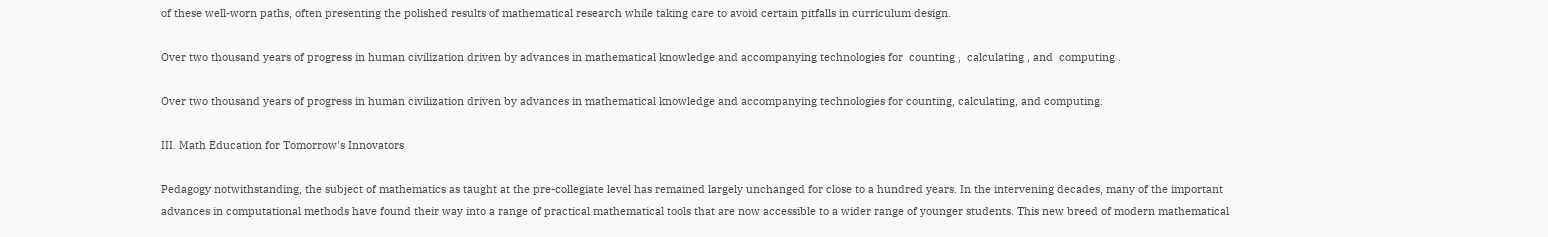of these well-worn paths, often presenting the polished results of mathematical research while taking care to avoid certain pitfalls in curriculum design.

Over two thousand years of progress in human civilization driven by advances in mathematical knowledge and accompanying technologies for  counting ,  calculating , and  computing .

Over two thousand years of progress in human civilization driven by advances in mathematical knowledge and accompanying technologies for counting, calculating, and computing.

III. Math Education for Tomorrow's Innovators

Pedagogy notwithstanding, the subject of mathematics as taught at the pre-collegiate level has remained largely unchanged for close to a hundred years. In the intervening decades, many of the important advances in computational methods have found their way into a range of practical mathematical tools that are now accessible to a wider range of younger students. This new breed of modern mathematical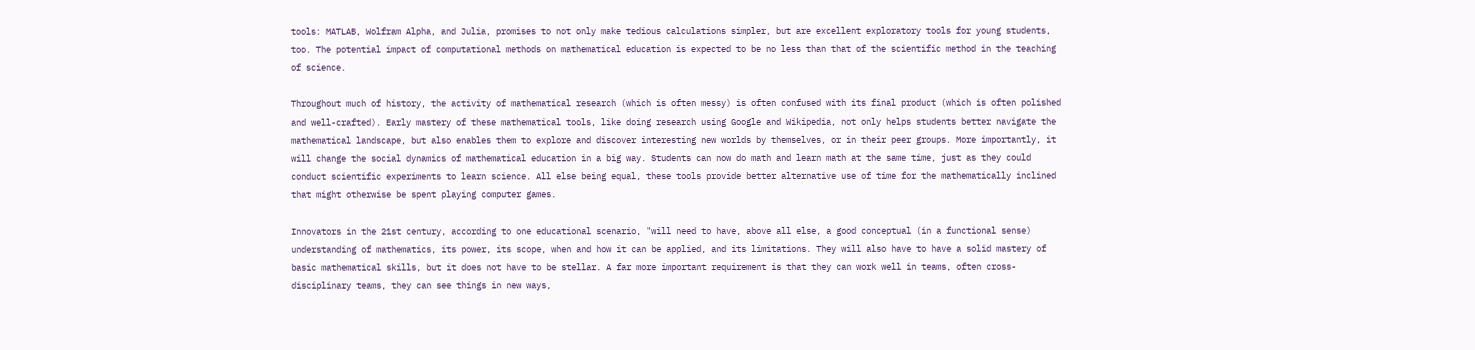tools: MATLAB, Wolfram Alpha, and Julia, promises to not only make tedious calculations simpler, but are excellent exploratory tools for young students, too. The potential impact of computational methods on mathematical education is expected to be no less than that of the scientific method in the teaching of science.

Throughout much of history, the activity of mathematical research (which is often messy) is often confused with its final product (which is often polished and well-crafted). Early mastery of these mathematical tools, like doing research using Google and Wikipedia, not only helps students better navigate the mathematical landscape, but also enables them to explore and discover interesting new worlds by themselves, or in their peer groups. More importantly, it will change the social dynamics of mathematical education in a big way. Students can now do math and learn math at the same time, just as they could conduct scientific experiments to learn science. All else being equal, these tools provide better alternative use of time for the mathematically inclined that might otherwise be spent playing computer games.

Innovators in the 21st century, according to one educational scenario, "will need to have, above all else, a good conceptual (in a functional sense) understanding of mathematics, its power, its scope, when and how it can be applied, and its limitations. They will also have to have a solid mastery of basic mathematical skills, but it does not have to be stellar. A far more important requirement is that they can work well in teams, often cross-disciplinary teams, they can see things in new ways,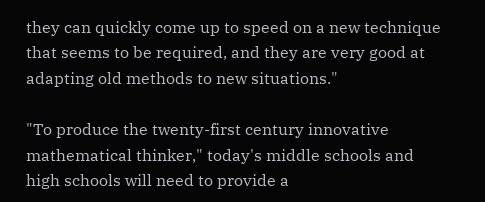they can quickly come up to speed on a new technique that seems to be required, and they are very good at adapting old methods to new situations."

"To produce the twenty-first century innovative mathematical thinker," today's middle schools and high schools will need to provide a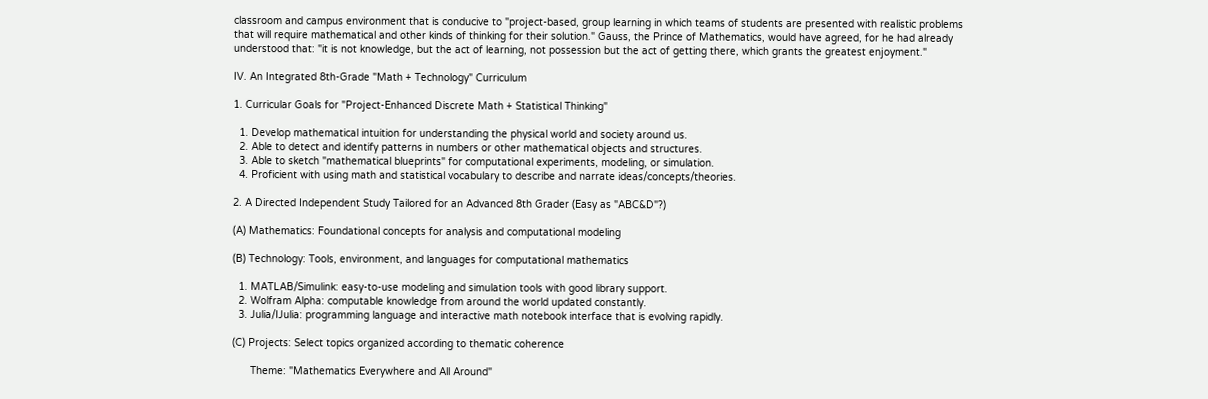classroom and campus environment that is conducive to "project-based, group learning in which teams of students are presented with realistic problems that will require mathematical and other kinds of thinking for their solution." Gauss, the Prince of Mathematics, would have agreed, for he had already understood that: "it is not knowledge, but the act of learning, not possession but the act of getting there, which grants the greatest enjoyment."

IV. An Integrated 8th-Grade "Math + Technology" Curriculum

1. Curricular Goals for "Project-Enhanced Discrete Math + Statistical Thinking"

  1. Develop mathematical intuition for understanding the physical world and society around us.
  2. Able to detect and identify patterns in numbers or other mathematical objects and structures.
  3. Able to sketch "mathematical blueprints" for computational experiments, modeling, or simulation.
  4. Proficient with using math and statistical vocabulary to describe and narrate ideas/concepts/theories.

2. A Directed Independent Study Tailored for an Advanced 8th Grader (Easy as "ABC&D"?)

(A) Mathematics: Foundational concepts for analysis and computational modeling

(B) Technology: Tools, environment, and languages for computational mathematics

  1. MATLAB/Simulink: easy-to-use modeling and simulation tools with good library support.
  2. Wolfram Alpha: computable knowledge from around the world updated constantly.
  3. Julia/IJulia: programming language and interactive math notebook interface that is evolving rapidly.

(C) Projects: Select topics organized according to thematic coherence

      Theme: "Mathematics Everywhere and All Around"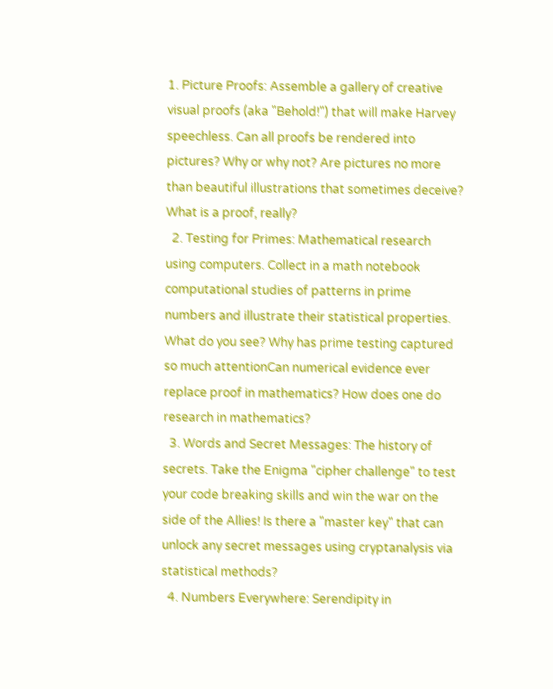1. Picture Proofs: Assemble a gallery of creative visual proofs (aka "Behold!") that will make Harvey speechless. Can all proofs be rendered into pictures? Why or why not? Are pictures no more than beautiful illustrations that sometimes deceive? What is a proof, really?
  2. Testing for Primes: Mathematical research using computers. Collect in a math notebook computational studies of patterns in prime numbers and illustrate their statistical properties. What do you see? Why has prime testing captured so much attentionCan numerical evidence ever replace proof in mathematics? How does one do research in mathematics?
  3. Words and Secret Messages: The history of secrets. Take the Enigma "cipher challenge" to test your code breaking skills and win the war on the side of the Allies! Is there a "master key" that can unlock any secret messages using cryptanalysis via statistical methods?
  4. Numbers Everywhere: Serendipity in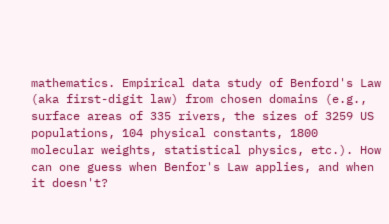mathematics. Empirical data study of Benford's Law (aka first-digit law) from chosen domains (e.g., surface areas of 335 rivers, the sizes of 3259 US populations, 104 physical constants, 1800 molecular weights, statistical physics, etc.). How can one guess when Benfor's Law applies, and when it doesn't?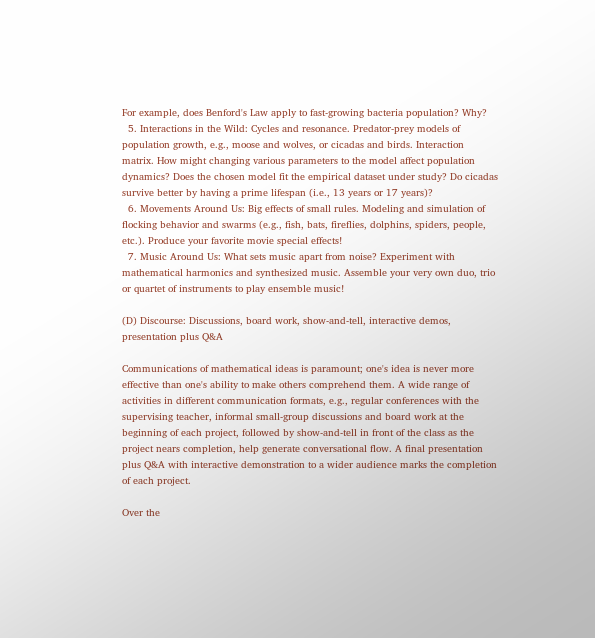For example, does Benford's Law apply to fast-growing bacteria population? Why?
  5. Interactions in the Wild: Cycles and resonance. Predator-prey models of population growth, e.g., moose and wolves, or cicadas and birds. Interaction matrix. How might changing various parameters to the model affect population dynamics? Does the chosen model fit the empirical dataset under study? Do cicadas survive better by having a prime lifespan (i.e., 13 years or 17 years)?
  6. Movements Around Us: Big effects of small rules. Modeling and simulation of flocking behavior and swarms (e.g., fish, bats, fireflies, dolphins, spiders, people, etc.). Produce your favorite movie special effects!
  7. Music Around Us: What sets music apart from noise? Experiment with mathematical harmonics and synthesized music. Assemble your very own duo, trio or quartet of instruments to play ensemble music!

(D) Discourse: Discussions, board work, show-and-tell, interactive demos, presentation plus Q&A

Communications of mathematical ideas is paramount; one's idea is never more effective than one's ability to make others comprehend them. A wide range of activities in different communication formats, e.g., regular conferences with the supervising teacher, informal small-group discussions and board work at the beginning of each project, followed by show-and-tell in front of the class as the project nears completion, help generate conversational flow. A final presentation plus Q&A with interactive demonstration to a wider audience marks the completion of each project.

Over the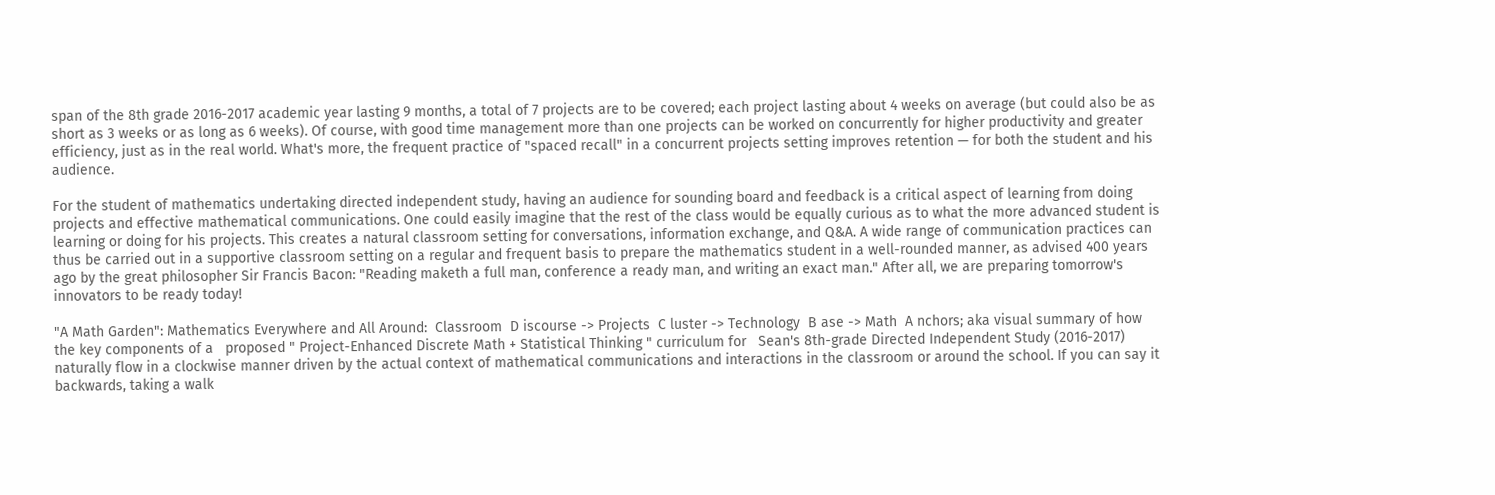span of the 8th grade 2016-2017 academic year lasting 9 months, a total of 7 projects are to be covered; each project lasting about 4 weeks on average (but could also be as short as 3 weeks or as long as 6 weeks). Of course, with good time management more than one projects can be worked on concurrently for higher productivity and greater efficiency, just as in the real world. What's more, the frequent practice of "spaced recall" in a concurrent projects setting improves retention — for both the student and his audience.

For the student of mathematics undertaking directed independent study, having an audience for sounding board and feedback is a critical aspect of learning from doing projects and effective mathematical communications. One could easily imagine that the rest of the class would be equally curious as to what the more advanced student is learning or doing for his projects. This creates a natural classroom setting for conversations, information exchange, and Q&A. A wide range of communication practices can thus be carried out in a supportive classroom setting on a regular and frequent basis to prepare the mathematics student in a well-rounded manner, as advised 400 years ago by the great philosopher Sir Francis Bacon: "Reading maketh a full man, conference a ready man, and writing an exact man." After all, we are preparing tomorrow's innovators to be ready today!

"A Math Garden": Mathematics Everywhere and All Around:  Classroom  D iscourse -> Projects  C luster -> Technology  B ase -> Math  A nchors; aka visual summary of how the key components of a   proposed " Project-Enhanced Discrete Math + Statistical Thinking " curriculum for   Sean's 8th-grade Directed Independent Study (2016-2017) naturally flow in a clockwise manner driven by the actual context of mathematical communications and interactions in the classroom or around the school. If you can say it backwards, taking a walk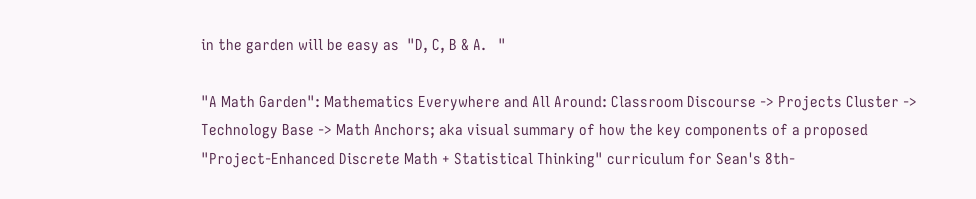in the garden will be easy as  "D, C, B & A.   "

"A Math Garden": Mathematics Everywhere and All Around: Classroom Discourse -> Projects Cluster -> Technology Base -> Math Anchors; aka visual summary of how the key components of a proposed "Project-Enhanced Discrete Math + Statistical Thinking" curriculum for Sean's 8th-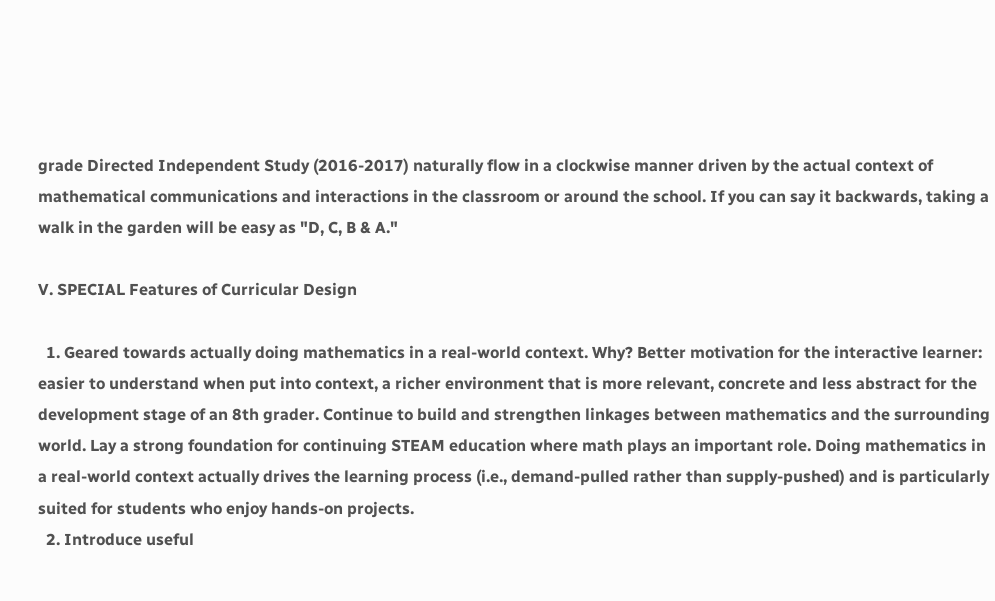grade Directed Independent Study (2016-2017) naturally flow in a clockwise manner driven by the actual context of mathematical communications and interactions in the classroom or around the school. If you can say it backwards, taking a walk in the garden will be easy as "D, C, B & A."

V. SPECIAL Features of Curricular Design

  1. Geared towards actually doing mathematics in a real-world context. Why? Better motivation for the interactive learner: easier to understand when put into context, a richer environment that is more relevant, concrete and less abstract for the development stage of an 8th grader. Continue to build and strengthen linkages between mathematics and the surrounding world. Lay a strong foundation for continuing STEAM education where math plays an important role. Doing mathematics in a real-world context actually drives the learning process (i.e., demand-pulled rather than supply-pushed) and is particularly suited for students who enjoy hands-on projects.
  2. Introduce useful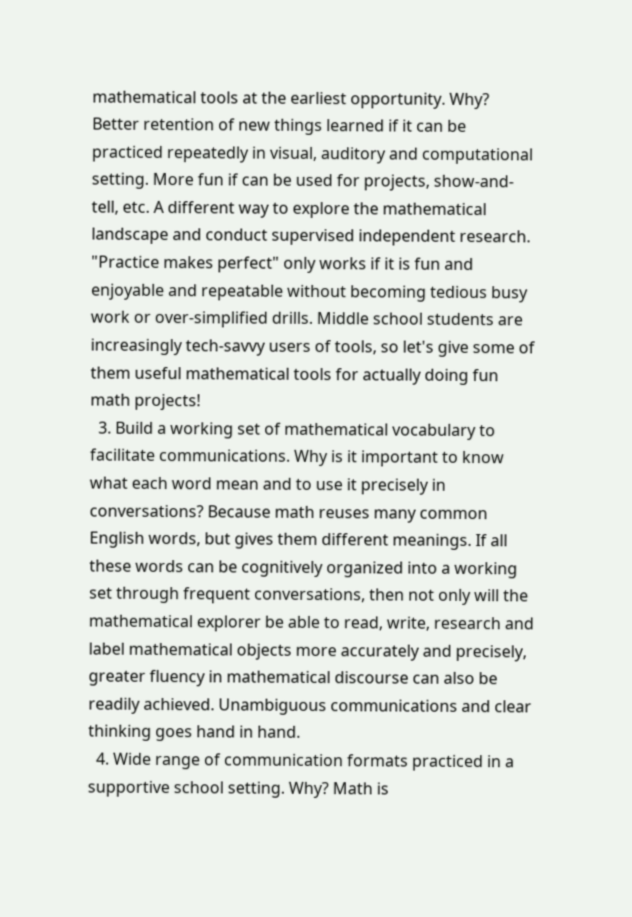mathematical tools at the earliest opportunity. Why? Better retention of new things learned if it can be practiced repeatedly in visual, auditory and computational setting. More fun if can be used for projects, show-and-tell, etc. A different way to explore the mathematical landscape and conduct supervised independent research. "Practice makes perfect" only works if it is fun and enjoyable and repeatable without becoming tedious busy work or over-simplified drills. Middle school students are increasingly tech-savvy users of tools, so let's give some of them useful mathematical tools for actually doing fun math projects!
  3. Build a working set of mathematical vocabulary to facilitate communications. Why is it important to know what each word mean and to use it precisely in conversations? Because math reuses many common English words, but gives them different meanings. If all these words can be cognitively organized into a working set through frequent conversations, then not only will the mathematical explorer be able to read, write, research and label mathematical objects more accurately and precisely, greater fluency in mathematical discourse can also be readily achieved. Unambiguous communications and clear thinking goes hand in hand.
  4. Wide range of communication formats practiced in a supportive school setting. Why? Math is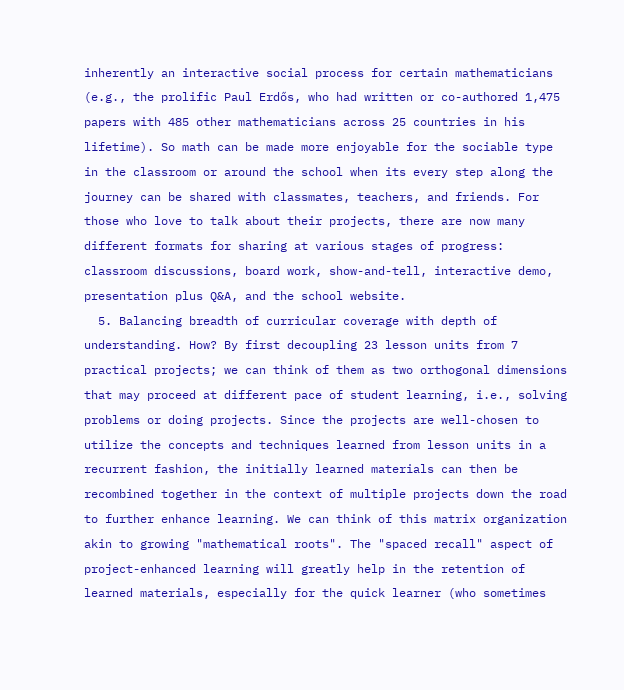inherently an interactive social process for certain mathematicians (e.g., the prolific Paul Erdős, who had written or co-authored 1,475 papers with 485 other mathematicians across 25 countries in his lifetime). So math can be made more enjoyable for the sociable type in the classroom or around the school when its every step along the journey can be shared with classmates, teachers, and friends. For those who love to talk about their projects, there are now many different formats for sharing at various stages of progress: classroom discussions, board work, show-and-tell, interactive demo, presentation plus Q&A, and the school website.
  5. Balancing breadth of curricular coverage with depth of understanding. How? By first decoupling 23 lesson units from 7 practical projects; we can think of them as two orthogonal dimensions that may proceed at different pace of student learning, i.e., solving problems or doing projects. Since the projects are well-chosen to utilize the concepts and techniques learned from lesson units in a recurrent fashion, the initially learned materials can then be recombined together in the context of multiple projects down the road to further enhance learning. We can think of this matrix organization akin to growing "mathematical roots". The "spaced recall" aspect of project-enhanced learning will greatly help in the retention of learned materials, especially for the quick learner (who sometimes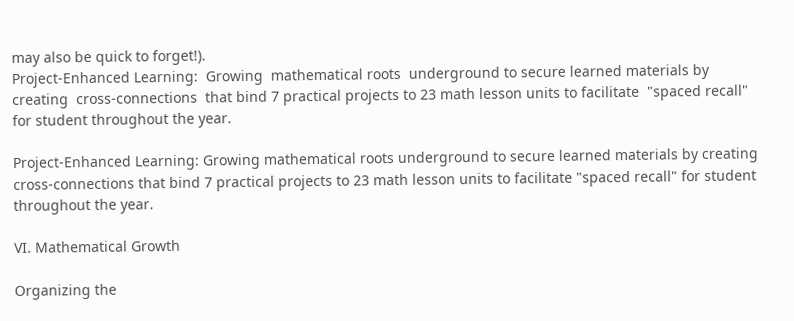may also be quick to forget!).
Project-Enhanced Learning:  Growing  mathematical roots  underground to secure learned materials by creating  cross-connections  that bind 7 practical projects to 23 math lesson units to facilitate  "spaced recall"  for student throughout the year.

Project-Enhanced Learning: Growing mathematical roots underground to secure learned materials by creating cross-connections that bind 7 practical projects to 23 math lesson units to facilitate "spaced recall" for student throughout the year.

VI. Mathematical Growth

Organizing the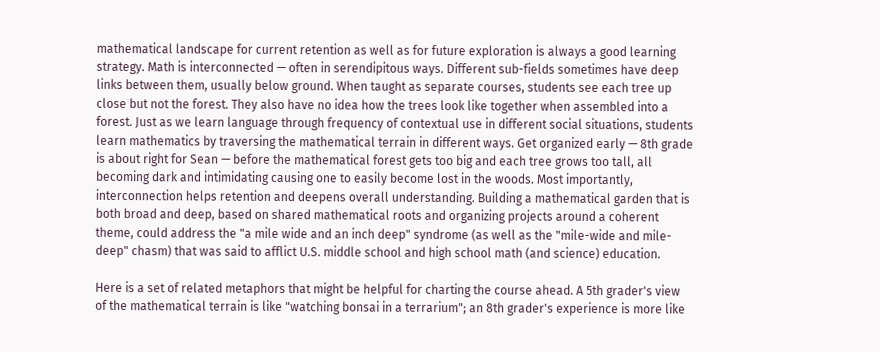mathematical landscape for current retention as well as for future exploration is always a good learning strategy. Math is interconnected — often in serendipitous ways. Different sub-fields sometimes have deep links between them, usually below ground. When taught as separate courses, students see each tree up close but not the forest. They also have no idea how the trees look like together when assembled into a forest. Just as we learn language through frequency of contextual use in different social situations, students learn mathematics by traversing the mathematical terrain in different ways. Get organized early — 8th grade is about right for Sean — before the mathematical forest gets too big and each tree grows too tall, all becoming dark and intimidating causing one to easily become lost in the woods. Most importantly, interconnection helps retention and deepens overall understanding. Building a mathematical garden that is both broad and deep, based on shared mathematical roots and organizing projects around a coherent theme, could address the "a mile wide and an inch deep" syndrome (as well as the "mile-wide and mile-deep" chasm) that was said to afflict U.S. middle school and high school math (and science) education.

Here is a set of related metaphors that might be helpful for charting the course ahead. A 5th grader's view of the mathematical terrain is like "watching bonsai in a terrarium"; an 8th grader's experience is more like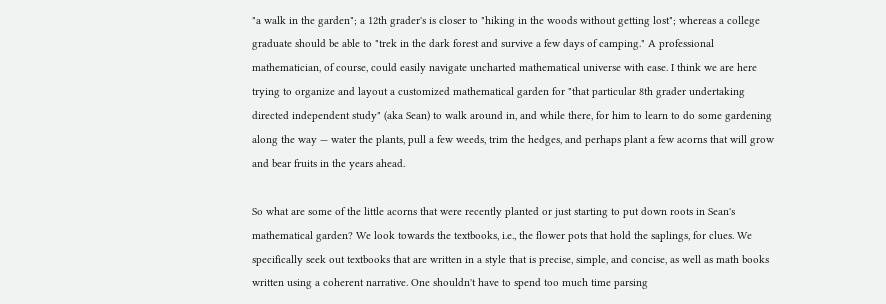"a walk in the garden"; a 12th grader's is closer to "hiking in the woods without getting lost"; whereas a college graduate should be able to "trek in the dark forest and survive a few days of camping." A professional mathematician, of course, could easily navigate uncharted mathematical universe with ease. I think we are here trying to organize and layout a customized mathematical garden for "that particular 8th grader undertaking directed independent study" (aka Sean) to walk around in, and while there, for him to learn to do some gardening along the way — water the plants, pull a few weeds, trim the hedges, and perhaps plant a few acorns that will grow and bear fruits in the years ahead.

So what are some of the little acorns that were recently planted or just starting to put down roots in Sean's mathematical garden? We look towards the textbooks, i.e., the flower pots that hold the saplings, for clues. We specifically seek out textbooks that are written in a style that is precise, simple, and concise, as well as math books written using a coherent narrative. One shouldn't have to spend too much time parsing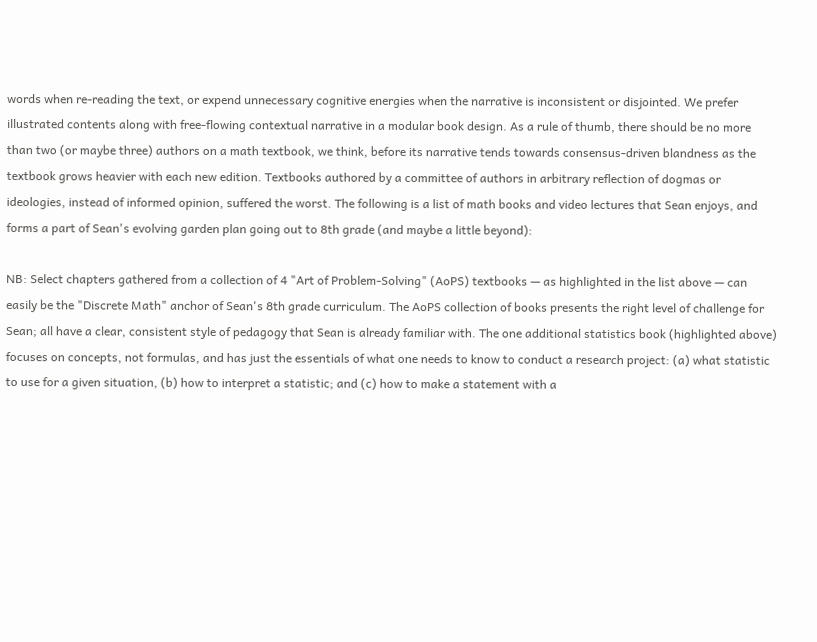words when re-reading the text, or expend unnecessary cognitive energies when the narrative is inconsistent or disjointed. We prefer illustrated contents along with free-flowing contextual narrative in a modular book design. As a rule of thumb, there should be no more than two (or maybe three) authors on a math textbook, we think, before its narrative tends towards consensus-driven blandness as the textbook grows heavier with each new edition. Textbooks authored by a committee of authors in arbitrary reflection of dogmas or ideologies, instead of informed opinion, suffered the worst. The following is a list of math books and video lectures that Sean enjoys, and forms a part of Sean's evolving garden plan going out to 8th grade (and maybe a little beyond):

NB: Select chapters gathered from a collection of 4 "Art of Problem-Solving" (AoPS) textbooks — as highlighted in the list above — can easily be the "Discrete Math" anchor of Sean's 8th grade curriculum. The AoPS collection of books presents the right level of challenge for Sean; all have a clear, consistent style of pedagogy that Sean is already familiar with. The one additional statistics book (highlighted above) focuses on concepts, not formulas, and has just the essentials of what one needs to know to conduct a research project: (a) what statistic to use for a given situation, (b) how to interpret a statistic; and (c) how to make a statement with a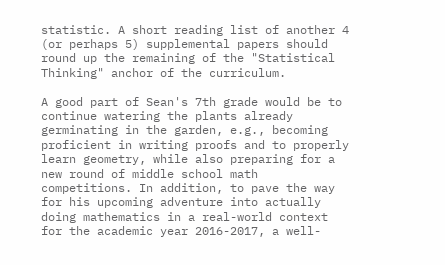statistic. A short reading list of another 4 (or perhaps 5) supplemental papers should round up the remaining of the "Statistical Thinking" anchor of the curriculum.

A good part of Sean's 7th grade would be to continue watering the plants already germinating in the garden, e.g., becoming proficient in writing proofs and to properly learn geometry, while also preparing for a new round of middle school math competitions. In addition, to pave the way for his upcoming adventure into actually doing mathematics in a real-world context for the academic year 2016-2017, a well-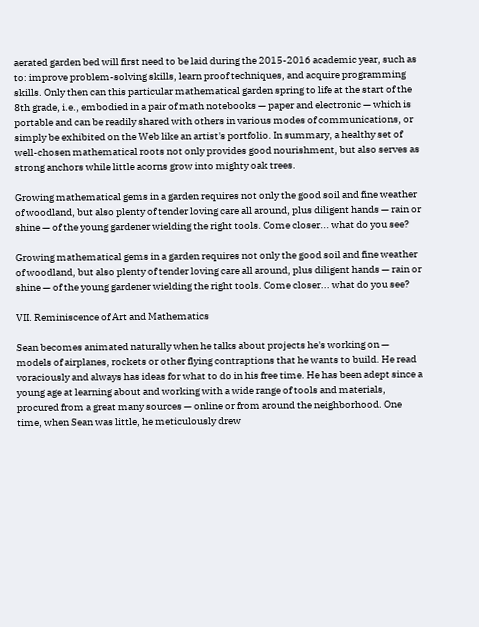aerated garden bed will first need to be laid during the 2015-2016 academic year, such as to: improve problem-solving skills, learn proof techniques, and acquire programming skills. Only then can this particular mathematical garden spring to life at the start of the 8th grade, i.e., embodied in a pair of math notebooks — paper and electronic — which is portable and can be readily shared with others in various modes of communications, or simply be exhibited on the Web like an artist's portfolio. In summary, a healthy set of well-chosen mathematical roots not only provides good nourishment, but also serves as strong anchors while little acorns grow into mighty oak trees.

Growing mathematical gems in a garden requires not only the good soil and fine weather of woodland, but also plenty of tender loving care all around, plus diligent hands — rain or shine — of the young gardener wielding the right tools. Come closer... what do you see?

Growing mathematical gems in a garden requires not only the good soil and fine weather of woodland, but also plenty of tender loving care all around, plus diligent hands — rain or shine — of the young gardener wielding the right tools. Come closer... what do you see?

VII. Reminiscence of Art and Mathematics

Sean becomes animated naturally when he talks about projects he's working on — models of airplanes, rockets or other flying contraptions that he wants to build. He read voraciously and always has ideas for what to do in his free time. He has been adept since a young age at learning about and working with a wide range of tools and materials, procured from a great many sources — online or from around the neighborhood. One time, when Sean was little, he meticulously drew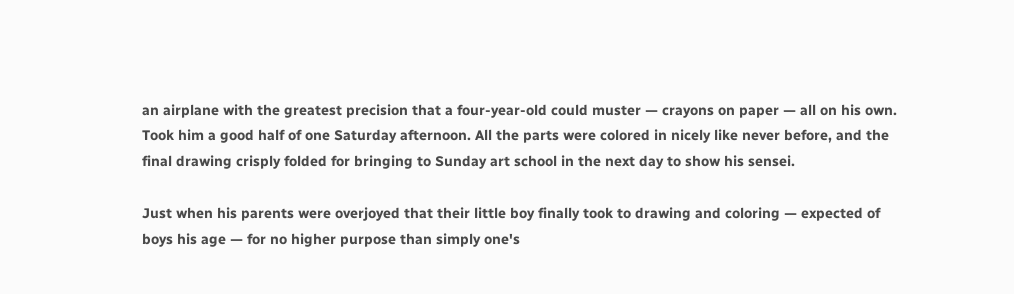an airplane with the greatest precision that a four-year-old could muster — crayons on paper — all on his own. Took him a good half of one Saturday afternoon. All the parts were colored in nicely like never before, and the final drawing crisply folded for bringing to Sunday art school in the next day to show his sensei.

Just when his parents were overjoyed that their little boy finally took to drawing and coloring — expected of boys his age — for no higher purpose than simply one's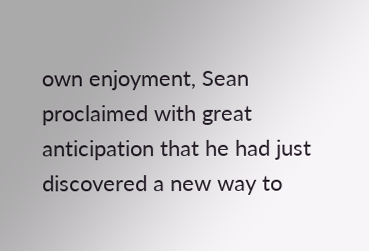own enjoyment, Sean proclaimed with great anticipation that he had just discovered a new way to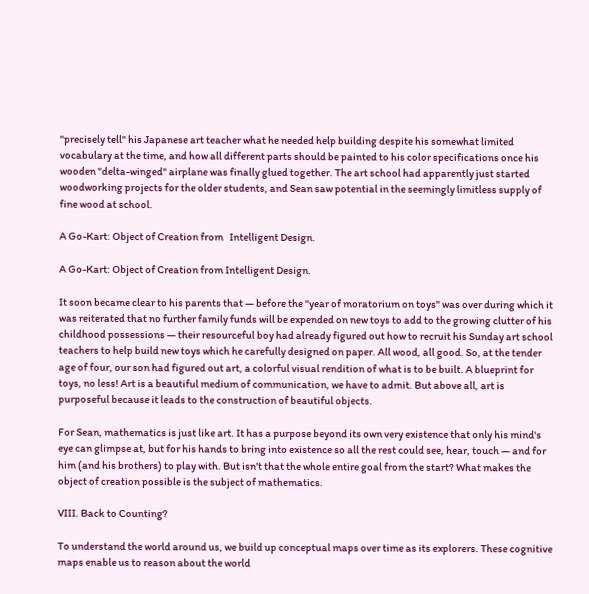"precisely tell" his Japanese art teacher what he needed help building despite his somewhat limited vocabulary at the time, and how all different parts should be painted to his color specifications once his wooden "delta-winged" airplane was finally glued together. The art school had apparently just started woodworking projects for the older students, and Sean saw potential in the seemingly limitless supply of fine wood at school.

A Go-Kart: Object of Creation from   Intelligent Design.

A Go-Kart: Object of Creation from Intelligent Design.

It soon became clear to his parents that — before the "year of moratorium on toys" was over during which it was reiterated that no further family funds will be expended on new toys to add to the growing clutter of his childhood possessions — their resourceful boy had already figured out how to recruit his Sunday art school teachers to help build new toys which he carefully designed on paper. All wood, all good. So, at the tender age of four, our son had figured out art, a colorful visual rendition of what is to be built. A blueprint for toys, no less! Art is a beautiful medium of communication, we have to admit. But above all, art is purposeful because it leads to the construction of beautiful objects.

For Sean, mathematics is just like art. It has a purpose beyond its own very existence that only his mind's eye can glimpse at, but for his hands to bring into existence so all the rest could see, hear, touch — and for him (and his brothers) to play with. But isn't that the whole entire goal from the start? What makes the object of creation possible is the subject of mathematics.

VIII. Back to Counting?

To understand the world around us, we build up conceptual maps over time as its explorers. These cognitive maps enable us to reason about the world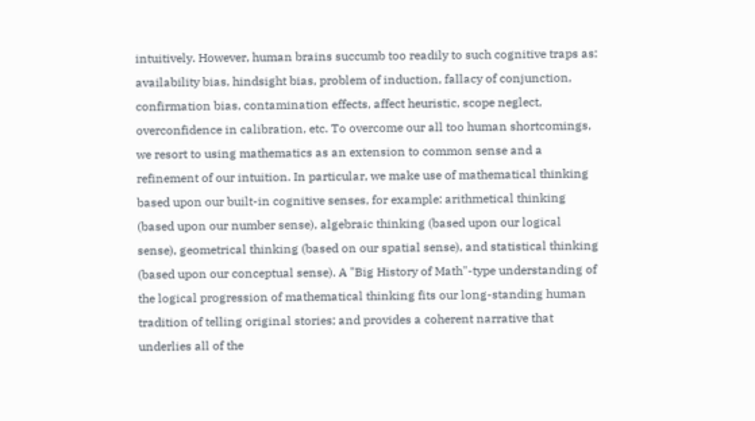intuitively. However, human brains succumb too readily to such cognitive traps as: availability bias, hindsight bias, problem of induction, fallacy of conjunction, confirmation bias, contamination effects, affect heuristic, scope neglect, overconfidence in calibration, etc. To overcome our all too human shortcomings, we resort to using mathematics as an extension to common sense and a refinement of our intuition. In particular, we make use of mathematical thinking based upon our built-in cognitive senses, for example: arithmetical thinking (based upon our number sense), algebraic thinking (based upon our logical sense), geometrical thinking (based on our spatial sense), and statistical thinking (based upon our conceptual sense). A "Big History of Math"-type understanding of the logical progression of mathematical thinking fits our long-standing human tradition of telling original stories; and provides a coherent narrative that underlies all of the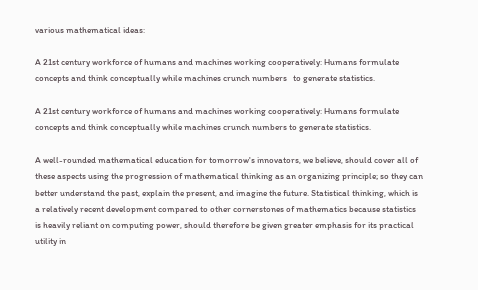various mathematical ideas:

A 21st century workforce of humans and machines working cooperatively: Humans formulate concepts and think conceptually while machines crunch numbers   to generate statistics.

A 21st century workforce of humans and machines working cooperatively: Humans formulate concepts and think conceptually while machines crunch numbers to generate statistics.

A well-rounded mathematical education for tomorrow's innovators, we believe, should cover all of these aspects using the progression of mathematical thinking as an organizing principle; so they can better understand the past, explain the present, and imagine the future. Statistical thinking, which is a relatively recent development compared to other cornerstones of mathematics because statistics is heavily reliant on computing power, should therefore be given greater emphasis for its practical utility in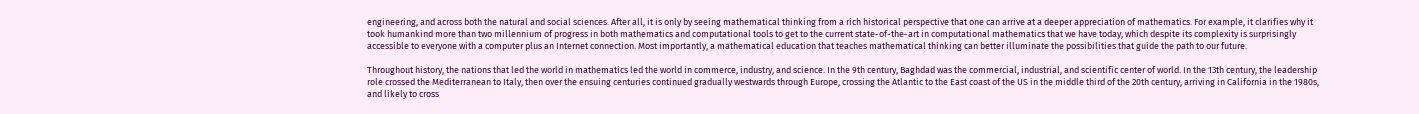engineering, and across both the natural and social sciences. After all, it is only by seeing mathematical thinking from a rich historical perspective that one can arrive at a deeper appreciation of mathematics. For example, it clarifies why it took humankind more than two millennium of progress in both mathematics and computational tools to get to the current state-of-the-art in computational mathematics that we have today, which despite its complexity is surprisingly accessible to everyone with a computer plus an Internet connection. Most importantly, a mathematical education that teaches mathematical thinking can better illuminate the possibilities that guide the path to our future.

Throughout history, the nations that led the world in mathematics led the world in commerce, industry, and science. In the 9th century, Baghdad was the commercial, industrial, and scientific center of world. In the 13th century, the leadership role crossed the Mediterranean to Italy, then over the ensuing centuries continued gradually westwards through Europe, crossing the Atlantic to the East coast of the US in the middle third of the 20th century, arriving in California in the 1980s, and likely to cross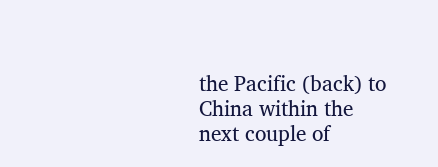the Pacific (back) to China within the next couple of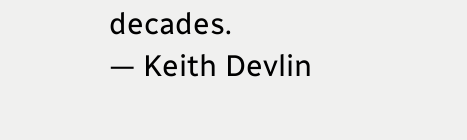decades.
— Keith Devlin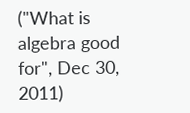("What is algebra good for", Dec 30, 2011)